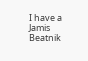I have a Jamis Beatnik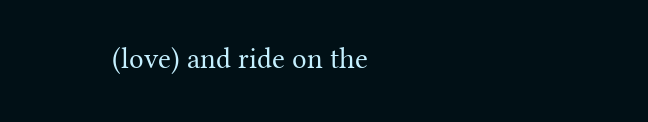(love) and ride on the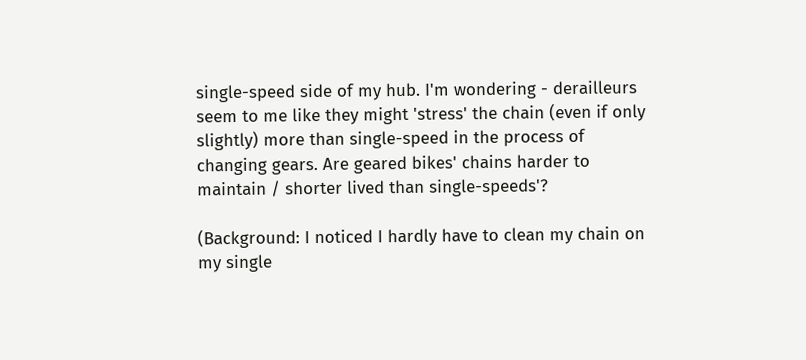single-speed side of my hub. I'm wondering - derailleurs seem to me like they might 'stress' the chain (even if only slightly) more than single-speed in the process of changing gears. Are geared bikes' chains harder to maintain / shorter lived than single-speeds'?

(Background: I noticed I hardly have to clean my chain on my single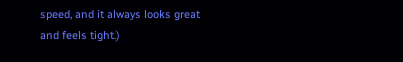speed, and it always looks great and feels tight.)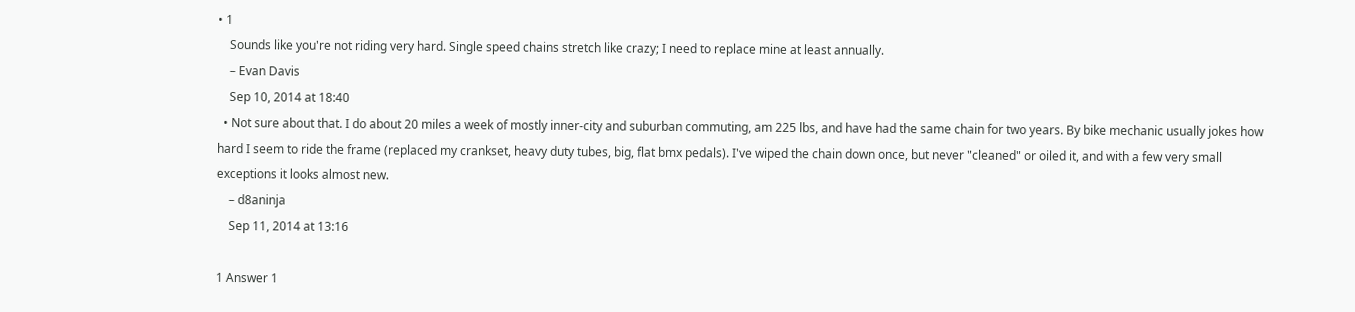• 1
    Sounds like you're not riding very hard. Single speed chains stretch like crazy; I need to replace mine at least annually.
    – Evan Davis
    Sep 10, 2014 at 18:40
  • Not sure about that. I do about 20 miles a week of mostly inner-city and suburban commuting, am 225 lbs, and have had the same chain for two years. By bike mechanic usually jokes how hard I seem to ride the frame (replaced my crankset, heavy duty tubes, big, flat bmx pedals). I've wiped the chain down once, but never "cleaned" or oiled it, and with a few very small exceptions it looks almost new.
    – d8aninja
    Sep 11, 2014 at 13:16

1 Answer 1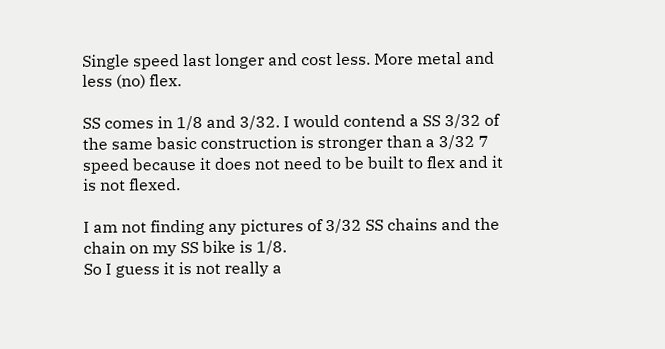Single speed last longer and cost less. More metal and less (no) flex.

SS comes in 1/8 and 3/32. I would contend a SS 3/32 of the same basic construction is stronger than a 3/32 7 speed because it does not need to be built to flex and it is not flexed.

I am not finding any pictures of 3/32 SS chains and the chain on my SS bike is 1/8.
So I guess it is not really a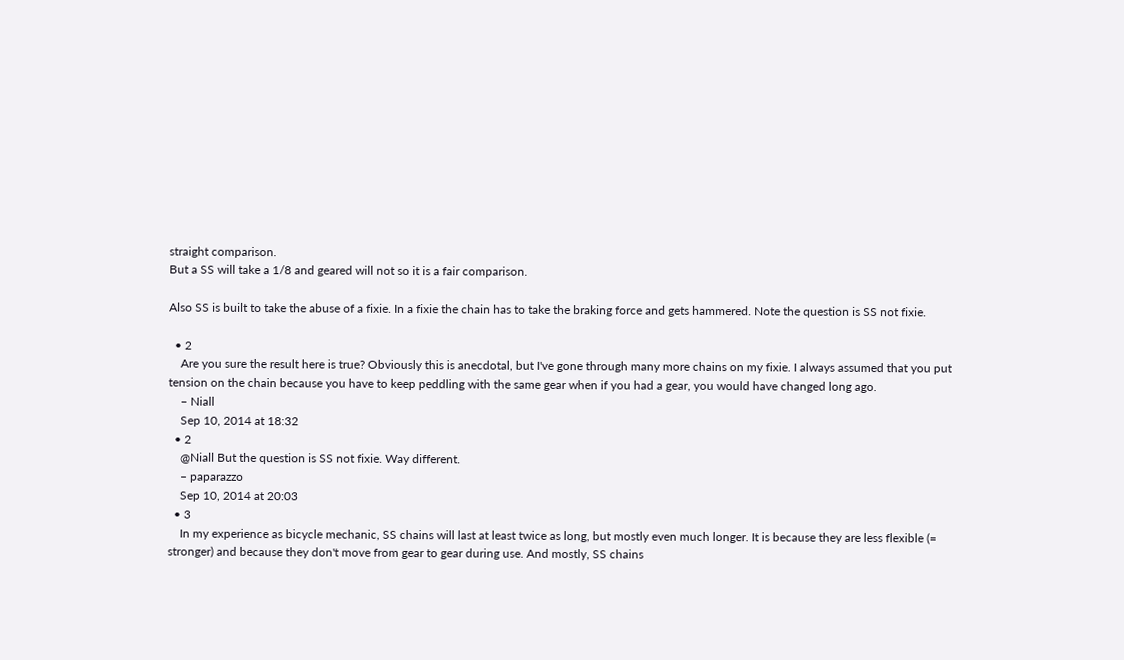straight comparison.
But a SS will take a 1/8 and geared will not so it is a fair comparison.

Also SS is built to take the abuse of a fixie. In a fixie the chain has to take the braking force and gets hammered. Note the question is SS not fixie.

  • 2
    Are you sure the result here is true? Obviously this is anecdotal, but I've gone through many more chains on my fixie. I always assumed that you put tension on the chain because you have to keep peddling with the same gear when if you had a gear, you would have changed long ago.
    – Niall
    Sep 10, 2014 at 18:32
  • 2
    @Niall But the question is SS not fixie. Way different.
    – paparazzo
    Sep 10, 2014 at 20:03
  • 3
    In my experience as bicycle mechanic, SS chains will last at least twice as long, but mostly even much longer. It is because they are less flexible (= stronger) and because they don't move from gear to gear during use. And mostly, SS chains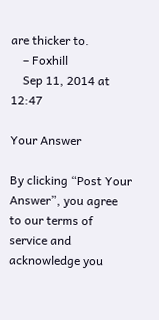are thicker to.
    – Foxhill
    Sep 11, 2014 at 12:47

Your Answer

By clicking “Post Your Answer”, you agree to our terms of service and acknowledge you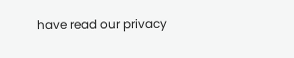have read our privacy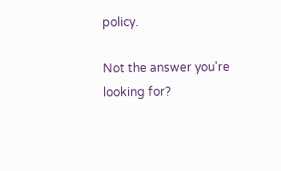policy.

Not the answer you're looking for?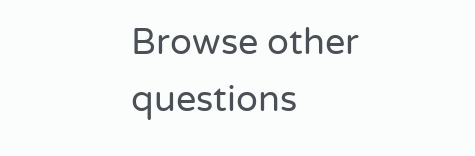Browse other questions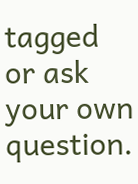tagged or ask your own question.